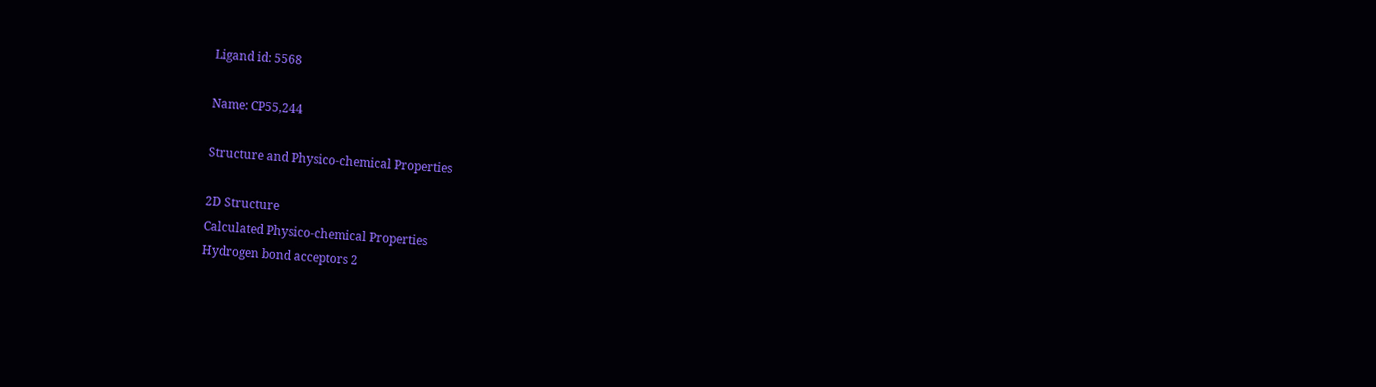Ligand id: 5568

Name: CP55,244

Structure and Physico-chemical Properties

2D Structure
Calculated Physico-chemical Properties
Hydrogen bond acceptors 2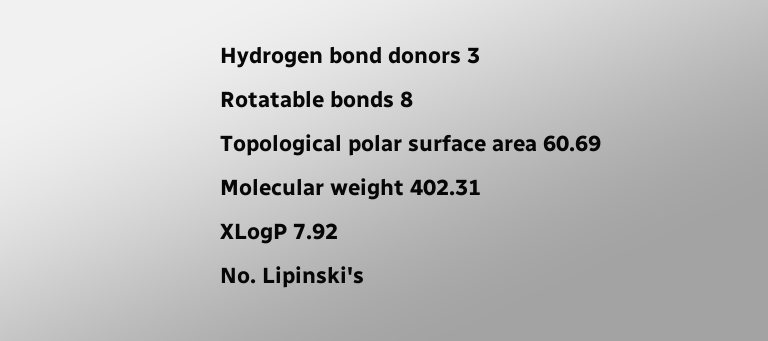Hydrogen bond donors 3
Rotatable bonds 8
Topological polar surface area 60.69
Molecular weight 402.31
XLogP 7.92
No. Lipinski's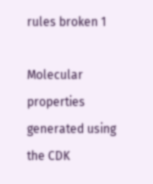rules broken 1

Molecular properties generated using the CDK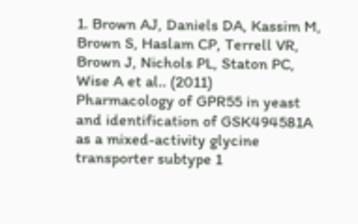1. Brown AJ, Daniels DA, Kassim M, Brown S, Haslam CP, Terrell VR, Brown J, Nichols PL, Staton PC, Wise A et al.. (2011)
Pharmacology of GPR55 in yeast and identification of GSK494581A as a mixed-activity glycine transporter subtype 1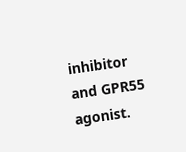inhibitor and GPR55 agonist.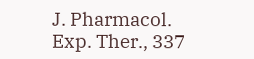J. Pharmacol. Exp. Ther., 337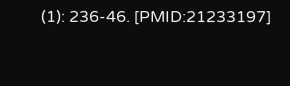(1): 236-46. [PMID:21233197]